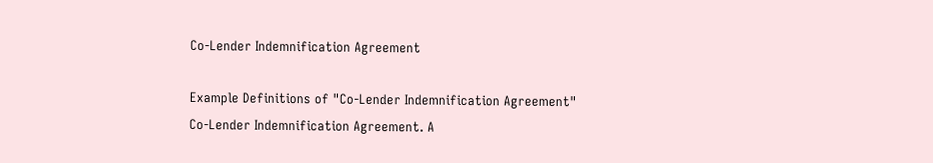Co-Lender Indemnification Agreement

Example Definitions of "Co-Lender Indemnification Agreement"
Co-Lender Indemnification Agreement. A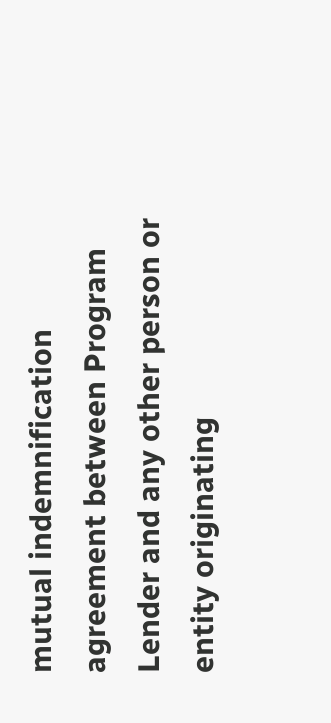mutual indemnification agreement between Program Lender and any other person or entity originating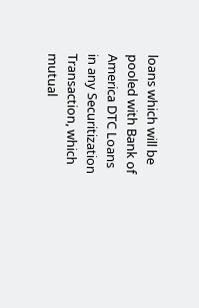loans which will be pooled with Bank of America DTC Loans in any Securitization Transaction, which mutual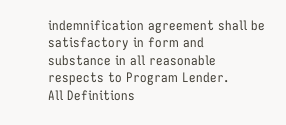indemnification agreement shall be satisfactory in form and substance in all reasonable respects to Program Lender.
All Definitions